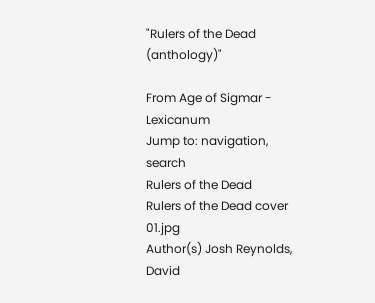"Rulers of the Dead (anthology)"

From Age of Sigmar - Lexicanum
Jump to: navigation, search
Rulers of the Dead
Rulers of the Dead cover 01.jpg
Author(s) Josh Reynolds, David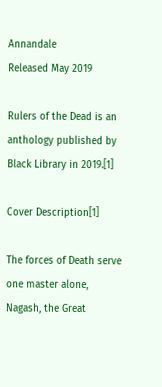Annandale
Released May 2019

Rulers of the Dead is an anthology published by Black Library in 2019.[1]

Cover Description[1]

The forces of Death serve one master alone, Nagash, the Great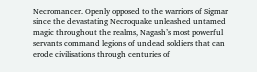Necromancer. Openly opposed to the warriors of Sigmar since the devastating Necroquake unleashed untamed magic throughout the realms, Nagash’s most powerful servants command legions of undead soldiers that can erode civilisations through centuries of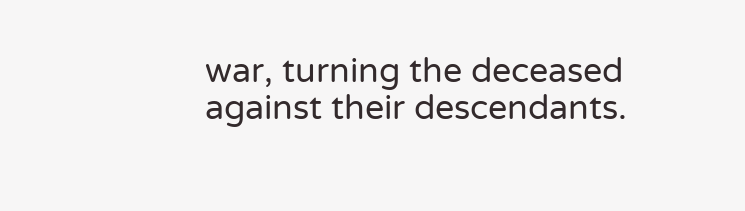war, turning the deceased against their descendants.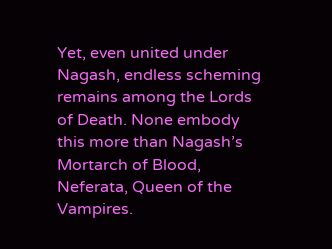Yet, even united under Nagash, endless scheming remains among the Lords of Death. None embody this more than Nagash’s Mortarch of Blood, Neferata, Queen of the Vampires.